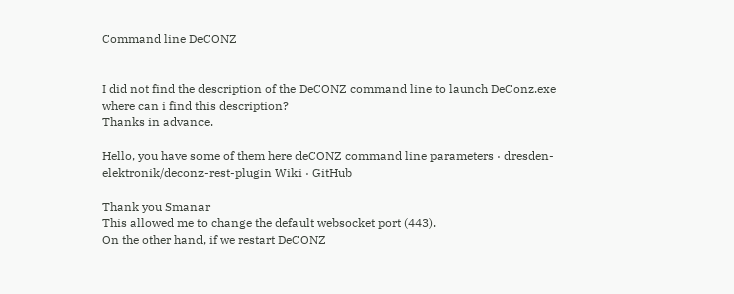Command line DeCONZ


I did not find the description of the DeCONZ command line to launch DeConz.exe
where can i find this description?
Thanks in advance.

Hello, you have some of them here deCONZ command line parameters · dresden-elektronik/deconz-rest-plugin Wiki · GitHub

Thank you Smanar
This allowed me to change the default websocket port (443).
On the other hand, if we restart DeCONZ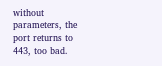without parameters, the port returns to 443, too bad.